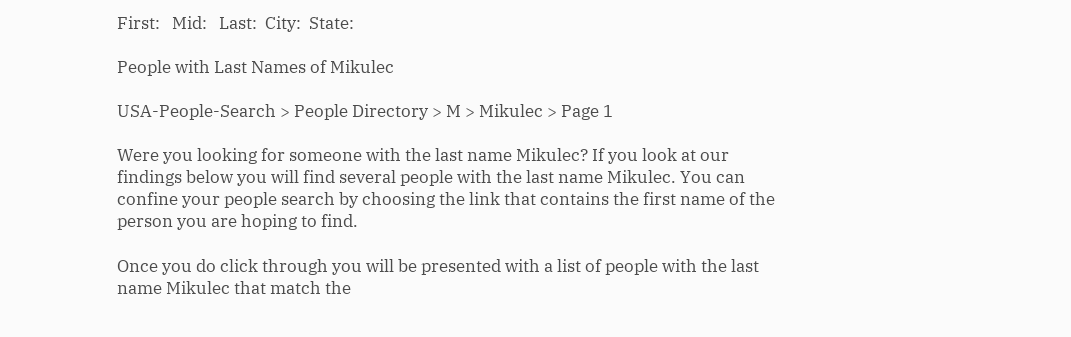First:   Mid:   Last:  City:  State:

People with Last Names of Mikulec

USA-People-Search > People Directory > M > Mikulec > Page 1

Were you looking for someone with the last name Mikulec? If you look at our findings below you will find several people with the last name Mikulec. You can confine your people search by choosing the link that contains the first name of the person you are hoping to find.

Once you do click through you will be presented with a list of people with the last name Mikulec that match the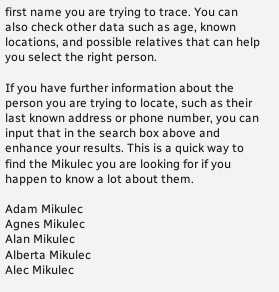first name you are trying to trace. You can also check other data such as age, known locations, and possible relatives that can help you select the right person.

If you have further information about the person you are trying to locate, such as their last known address or phone number, you can input that in the search box above and enhance your results. This is a quick way to find the Mikulec you are looking for if you happen to know a lot about them.

Adam Mikulec
Agnes Mikulec
Alan Mikulec
Alberta Mikulec
Alec Mikulec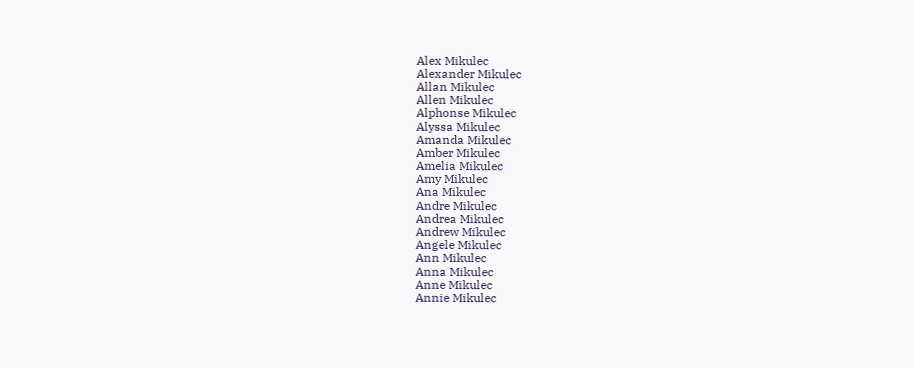Alex Mikulec
Alexander Mikulec
Allan Mikulec
Allen Mikulec
Alphonse Mikulec
Alyssa Mikulec
Amanda Mikulec
Amber Mikulec
Amelia Mikulec
Amy Mikulec
Ana Mikulec
Andre Mikulec
Andrea Mikulec
Andrew Mikulec
Angele Mikulec
Ann Mikulec
Anna Mikulec
Anne Mikulec
Annie Mikulec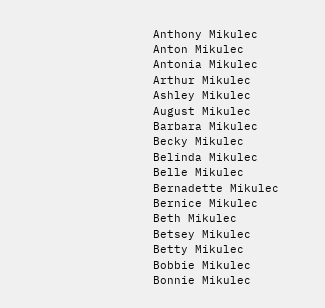Anthony Mikulec
Anton Mikulec
Antonia Mikulec
Arthur Mikulec
Ashley Mikulec
August Mikulec
Barbara Mikulec
Becky Mikulec
Belinda Mikulec
Belle Mikulec
Bernadette Mikulec
Bernice Mikulec
Beth Mikulec
Betsey Mikulec
Betty Mikulec
Bobbie Mikulec
Bonnie Mikulec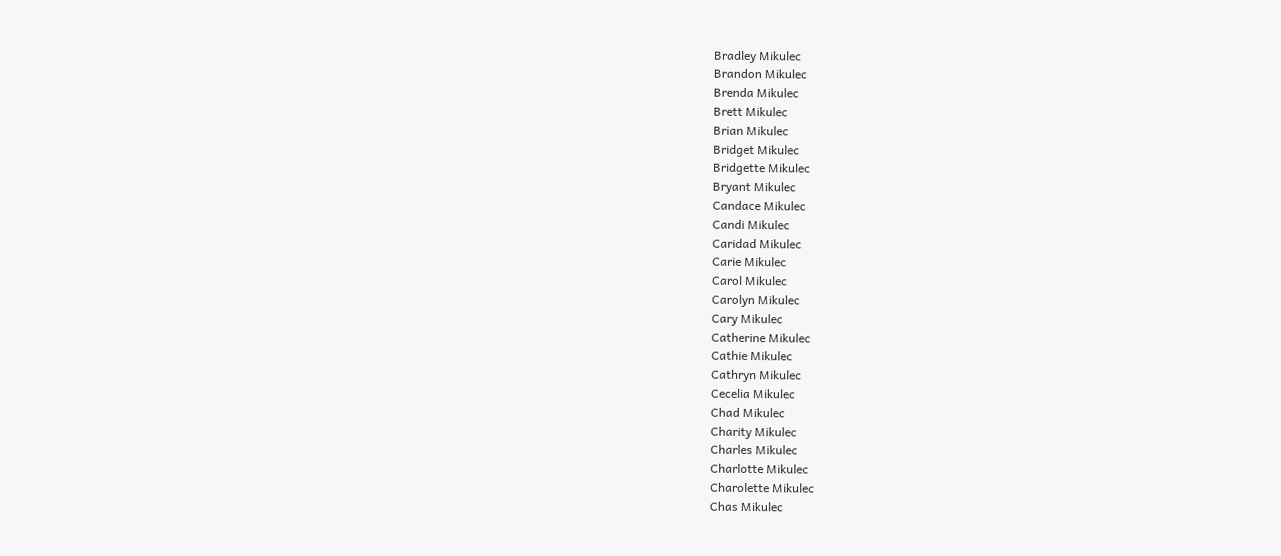Bradley Mikulec
Brandon Mikulec
Brenda Mikulec
Brett Mikulec
Brian Mikulec
Bridget Mikulec
Bridgette Mikulec
Bryant Mikulec
Candace Mikulec
Candi Mikulec
Caridad Mikulec
Carie Mikulec
Carol Mikulec
Carolyn Mikulec
Cary Mikulec
Catherine Mikulec
Cathie Mikulec
Cathryn Mikulec
Cecelia Mikulec
Chad Mikulec
Charity Mikulec
Charles Mikulec
Charlotte Mikulec
Charolette Mikulec
Chas Mikulec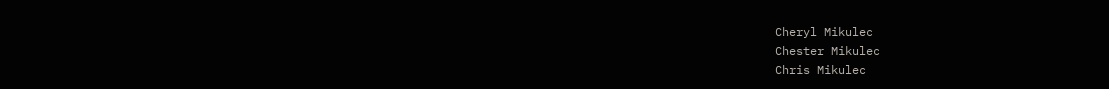Cheryl Mikulec
Chester Mikulec
Chris Mikulec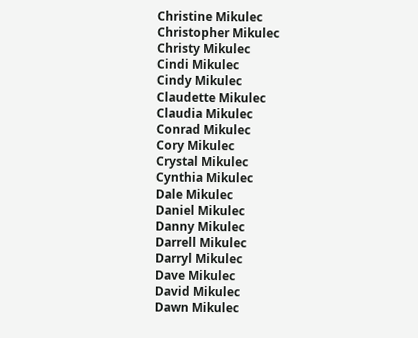Christine Mikulec
Christopher Mikulec
Christy Mikulec
Cindi Mikulec
Cindy Mikulec
Claudette Mikulec
Claudia Mikulec
Conrad Mikulec
Cory Mikulec
Crystal Mikulec
Cynthia Mikulec
Dale Mikulec
Daniel Mikulec
Danny Mikulec
Darrell Mikulec
Darryl Mikulec
Dave Mikulec
David Mikulec
Dawn Mikulec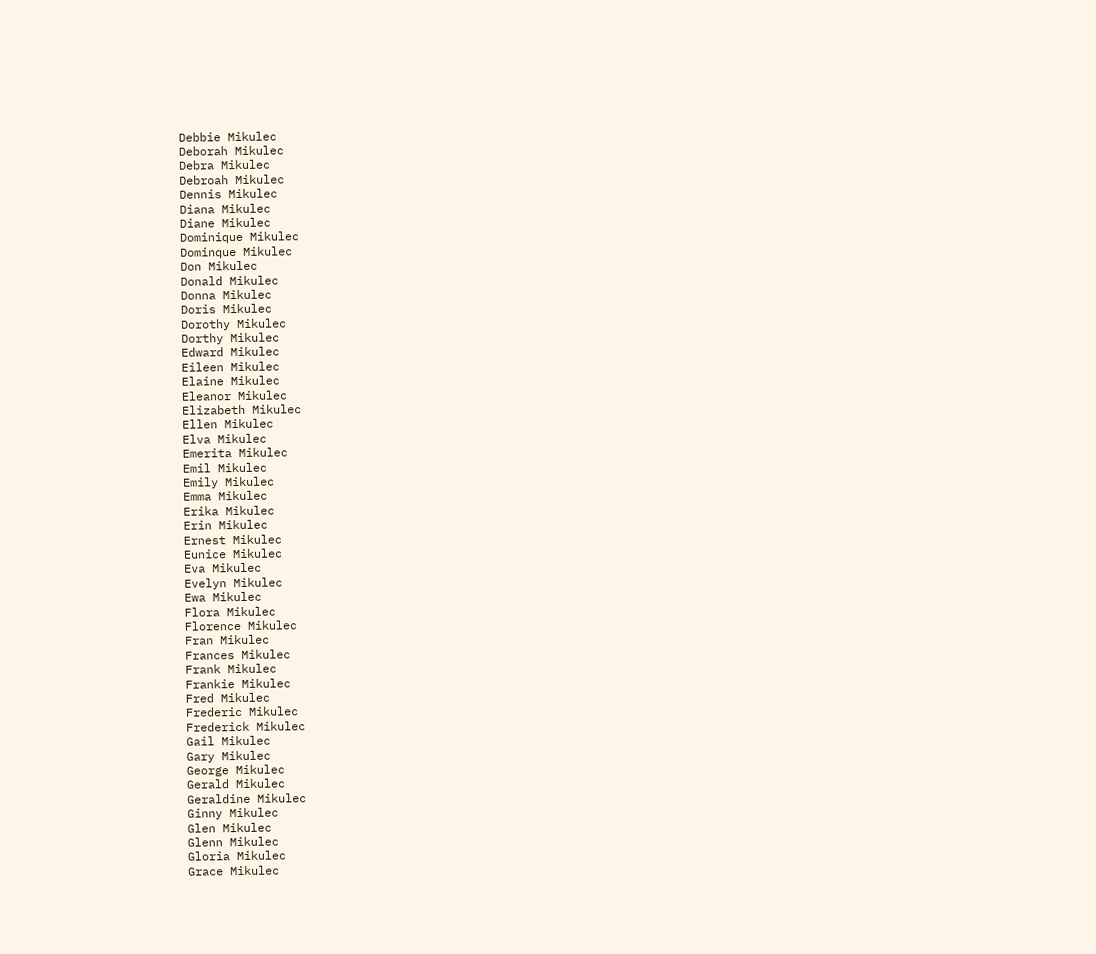Debbie Mikulec
Deborah Mikulec
Debra Mikulec
Debroah Mikulec
Dennis Mikulec
Diana Mikulec
Diane Mikulec
Dominique Mikulec
Dominque Mikulec
Don Mikulec
Donald Mikulec
Donna Mikulec
Doris Mikulec
Dorothy Mikulec
Dorthy Mikulec
Edward Mikulec
Eileen Mikulec
Elaine Mikulec
Eleanor Mikulec
Elizabeth Mikulec
Ellen Mikulec
Elva Mikulec
Emerita Mikulec
Emil Mikulec
Emily Mikulec
Emma Mikulec
Erika Mikulec
Erin Mikulec
Ernest Mikulec
Eunice Mikulec
Eva Mikulec
Evelyn Mikulec
Ewa Mikulec
Flora Mikulec
Florence Mikulec
Fran Mikulec
Frances Mikulec
Frank Mikulec
Frankie Mikulec
Fred Mikulec
Frederic Mikulec
Frederick Mikulec
Gail Mikulec
Gary Mikulec
George Mikulec
Gerald Mikulec
Geraldine Mikulec
Ginny Mikulec
Glen Mikulec
Glenn Mikulec
Gloria Mikulec
Grace Mikulec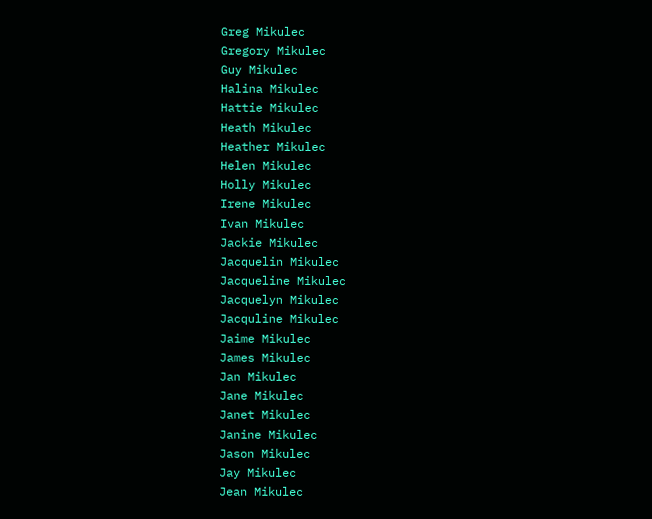Greg Mikulec
Gregory Mikulec
Guy Mikulec
Halina Mikulec
Hattie Mikulec
Heath Mikulec
Heather Mikulec
Helen Mikulec
Holly Mikulec
Irene Mikulec
Ivan Mikulec
Jackie Mikulec
Jacquelin Mikulec
Jacqueline Mikulec
Jacquelyn Mikulec
Jacquline Mikulec
Jaime Mikulec
James Mikulec
Jan Mikulec
Jane Mikulec
Janet Mikulec
Janine Mikulec
Jason Mikulec
Jay Mikulec
Jean Mikulec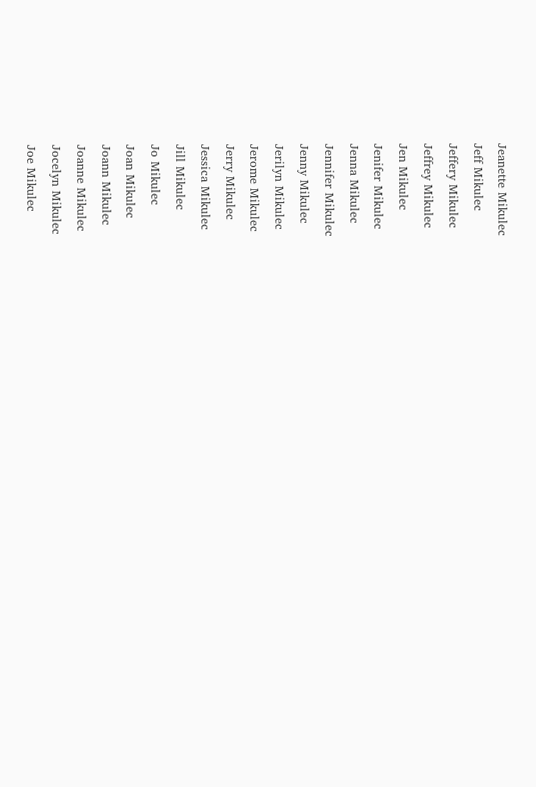Jeanette Mikulec
Jeff Mikulec
Jeffery Mikulec
Jeffrey Mikulec
Jen Mikulec
Jenifer Mikulec
Jenna Mikulec
Jennifer Mikulec
Jenny Mikulec
Jerilyn Mikulec
Jerome Mikulec
Jerry Mikulec
Jessica Mikulec
Jill Mikulec
Jo Mikulec
Joan Mikulec
Joann Mikulec
Joanne Mikulec
Jocelyn Mikulec
Joe Mikulec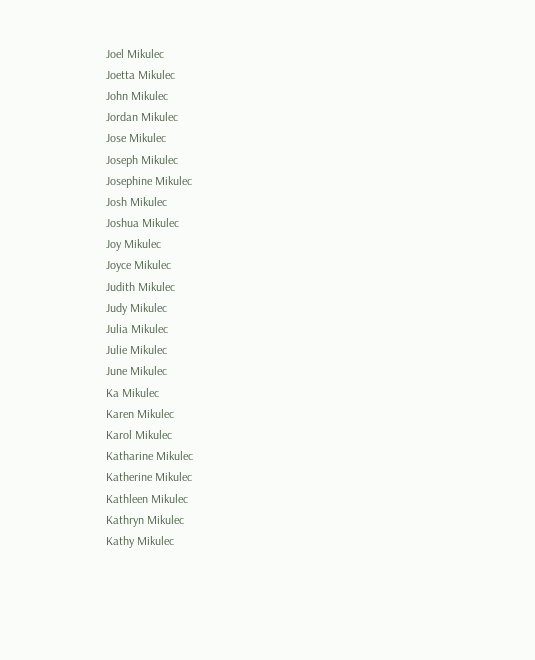Joel Mikulec
Joetta Mikulec
John Mikulec
Jordan Mikulec
Jose Mikulec
Joseph Mikulec
Josephine Mikulec
Josh Mikulec
Joshua Mikulec
Joy Mikulec
Joyce Mikulec
Judith Mikulec
Judy Mikulec
Julia Mikulec
Julie Mikulec
June Mikulec
Ka Mikulec
Karen Mikulec
Karol Mikulec
Katharine Mikulec
Katherine Mikulec
Kathleen Mikulec
Kathryn Mikulec
Kathy Mikulec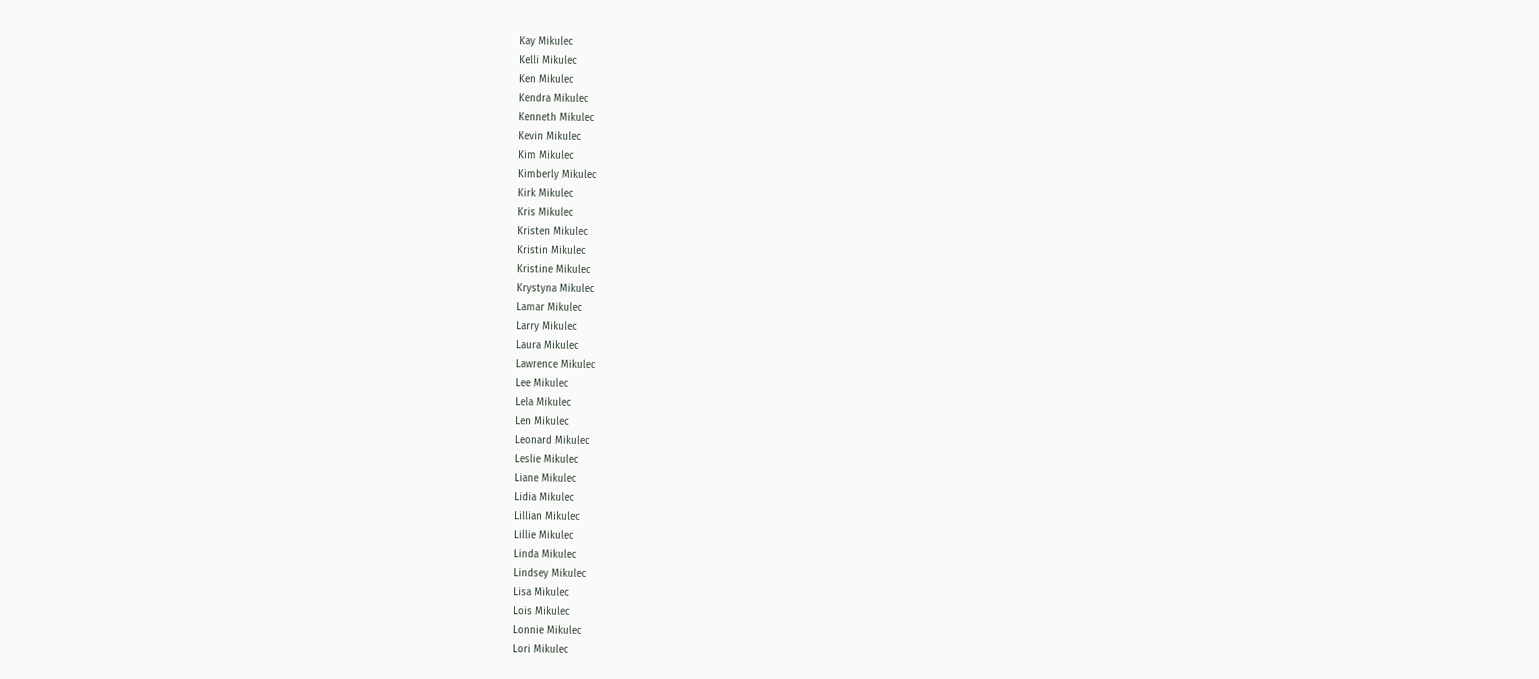Kay Mikulec
Kelli Mikulec
Ken Mikulec
Kendra Mikulec
Kenneth Mikulec
Kevin Mikulec
Kim Mikulec
Kimberly Mikulec
Kirk Mikulec
Kris Mikulec
Kristen Mikulec
Kristin Mikulec
Kristine Mikulec
Krystyna Mikulec
Lamar Mikulec
Larry Mikulec
Laura Mikulec
Lawrence Mikulec
Lee Mikulec
Lela Mikulec
Len Mikulec
Leonard Mikulec
Leslie Mikulec
Liane Mikulec
Lidia Mikulec
Lillian Mikulec
Lillie Mikulec
Linda Mikulec
Lindsey Mikulec
Lisa Mikulec
Lois Mikulec
Lonnie Mikulec
Lori Mikulec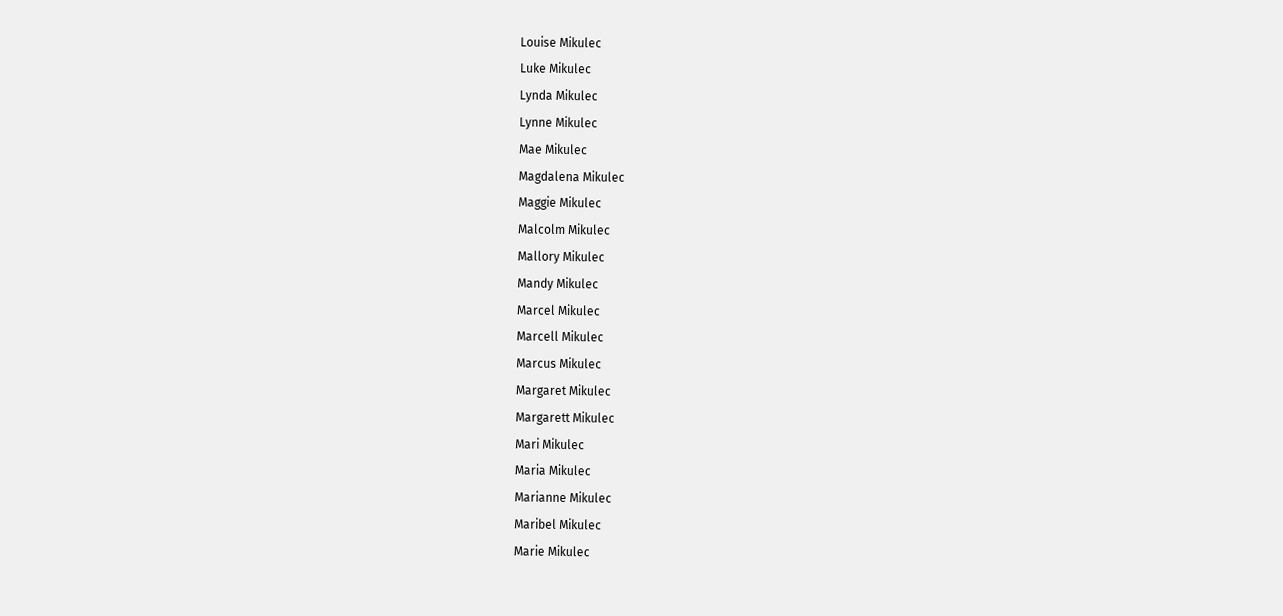Louise Mikulec
Luke Mikulec
Lynda Mikulec
Lynne Mikulec
Mae Mikulec
Magdalena Mikulec
Maggie Mikulec
Malcolm Mikulec
Mallory Mikulec
Mandy Mikulec
Marcel Mikulec
Marcell Mikulec
Marcus Mikulec
Margaret Mikulec
Margarett Mikulec
Mari Mikulec
Maria Mikulec
Marianne Mikulec
Maribel Mikulec
Marie Mikulec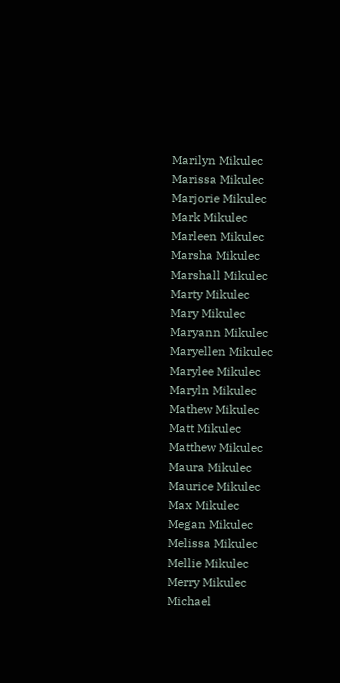Marilyn Mikulec
Marissa Mikulec
Marjorie Mikulec
Mark Mikulec
Marleen Mikulec
Marsha Mikulec
Marshall Mikulec
Marty Mikulec
Mary Mikulec
Maryann Mikulec
Maryellen Mikulec
Marylee Mikulec
Maryln Mikulec
Mathew Mikulec
Matt Mikulec
Matthew Mikulec
Maura Mikulec
Maurice Mikulec
Max Mikulec
Megan Mikulec
Melissa Mikulec
Mellie Mikulec
Merry Mikulec
Michael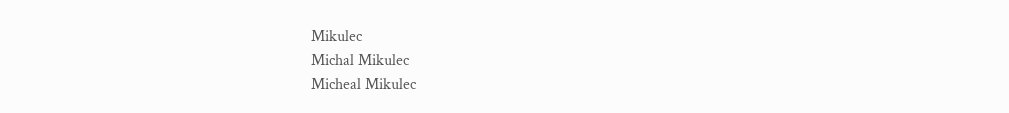Mikulec
Michal Mikulec
Micheal Mikulec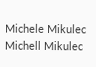Michele Mikulec
Michell Mikulec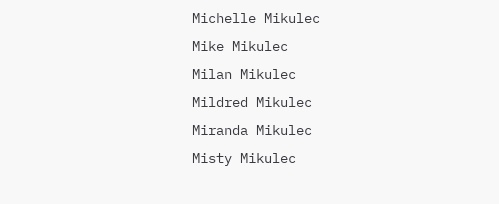Michelle Mikulec
Mike Mikulec
Milan Mikulec
Mildred Mikulec
Miranda Mikulec
Misty Mikulec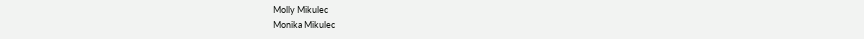Molly Mikulec
Monika Mikulec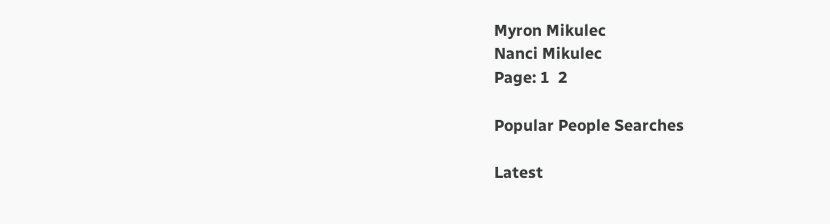Myron Mikulec
Nanci Mikulec
Page: 1  2

Popular People Searches

Latest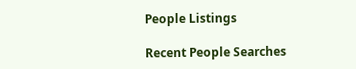People Listings

Recent People Searches